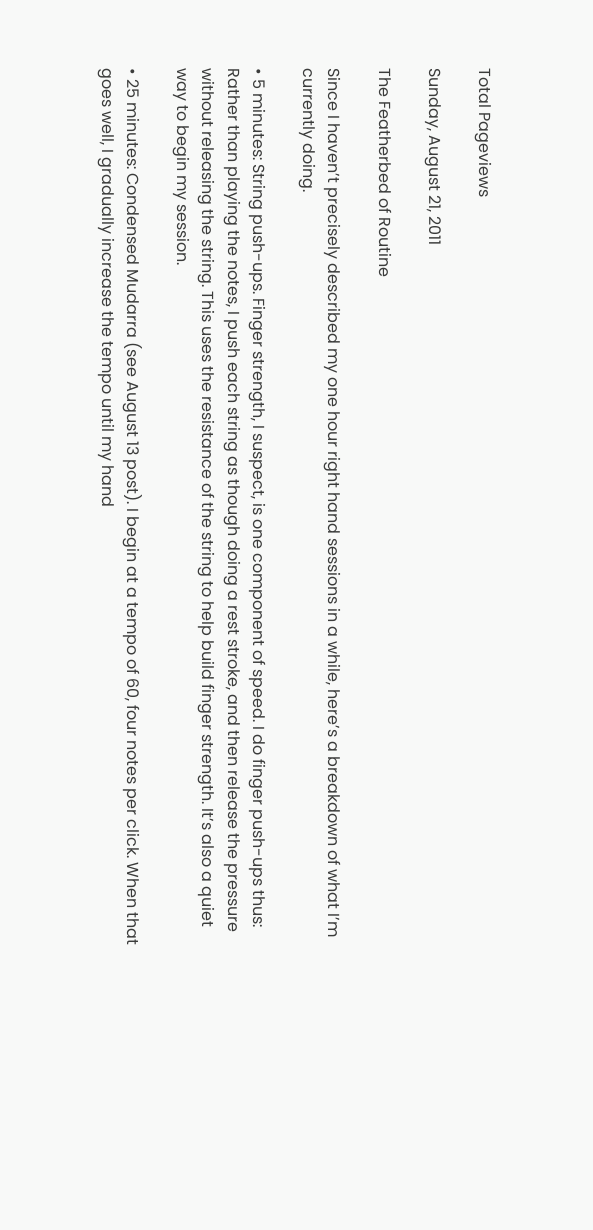Total Pageviews

Sunday, August 21, 2011

The Featherbed of Routine

Since I haven’t precisely described my one hour right hand sessions in a while, here’s a breakdown of what I’m currently doing.

• 5 minutes: String push-ups. Finger strength, I suspect, is one component of speed. I do finger push-ups thus:
Rather than playing the notes, I push each string as though doing a rest stroke, and then release the pressure without releasing the string. This uses the resistance of the string to help build finger strength. It’s also a quiet way to begin my session.

• 25 minutes: Condensed Mudarra (see August 13 post). I begin at a tempo of 60, four notes per click. When that goes well, I gradually increase the tempo until my hand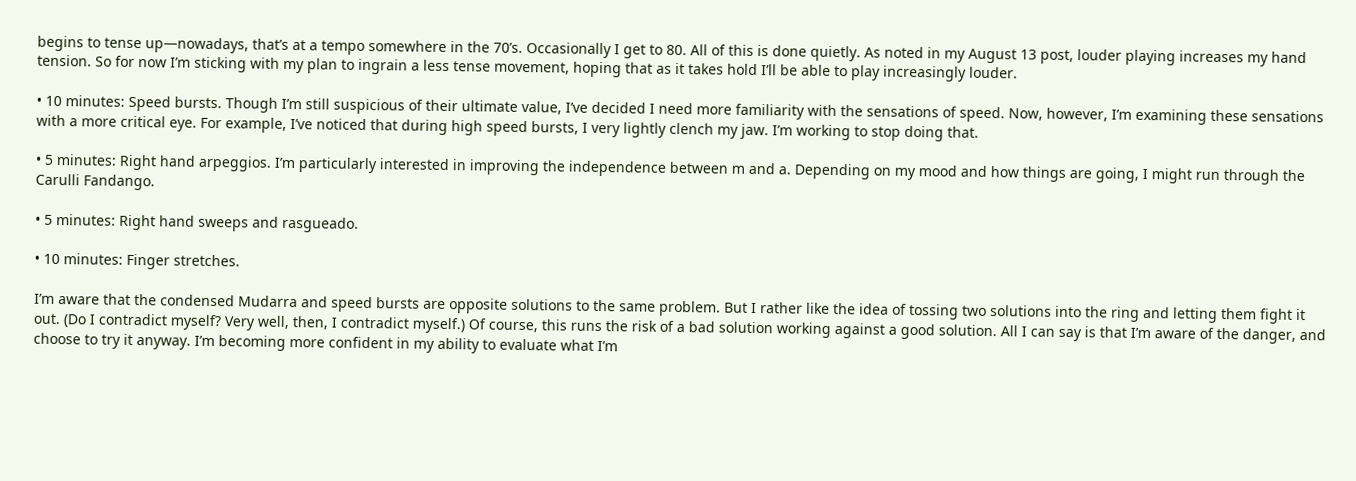begins to tense up—nowadays, that’s at a tempo somewhere in the 70’s. Occasionally I get to 80. All of this is done quietly. As noted in my August 13 post, louder playing increases my hand tension. So for now I’m sticking with my plan to ingrain a less tense movement, hoping that as it takes hold I’ll be able to play increasingly louder.

• 10 minutes: Speed bursts. Though I’m still suspicious of their ultimate value, I’ve decided I need more familiarity with the sensations of speed. Now, however, I’m examining these sensations with a more critical eye. For example, I’ve noticed that during high speed bursts, I very lightly clench my jaw. I’m working to stop doing that.

• 5 minutes: Right hand arpeggios. I’m particularly interested in improving the independence between m and a. Depending on my mood and how things are going, I might run through the Carulli Fandango.

• 5 minutes: Right hand sweeps and rasgueado.

• 10 minutes: Finger stretches.

I’m aware that the condensed Mudarra and speed bursts are opposite solutions to the same problem. But I rather like the idea of tossing two solutions into the ring and letting them fight it out. (Do I contradict myself? Very well, then, I contradict myself.) Of course, this runs the risk of a bad solution working against a good solution. All I can say is that I’m aware of the danger, and choose to try it anyway. I’m becoming more confident in my ability to evaluate what I’m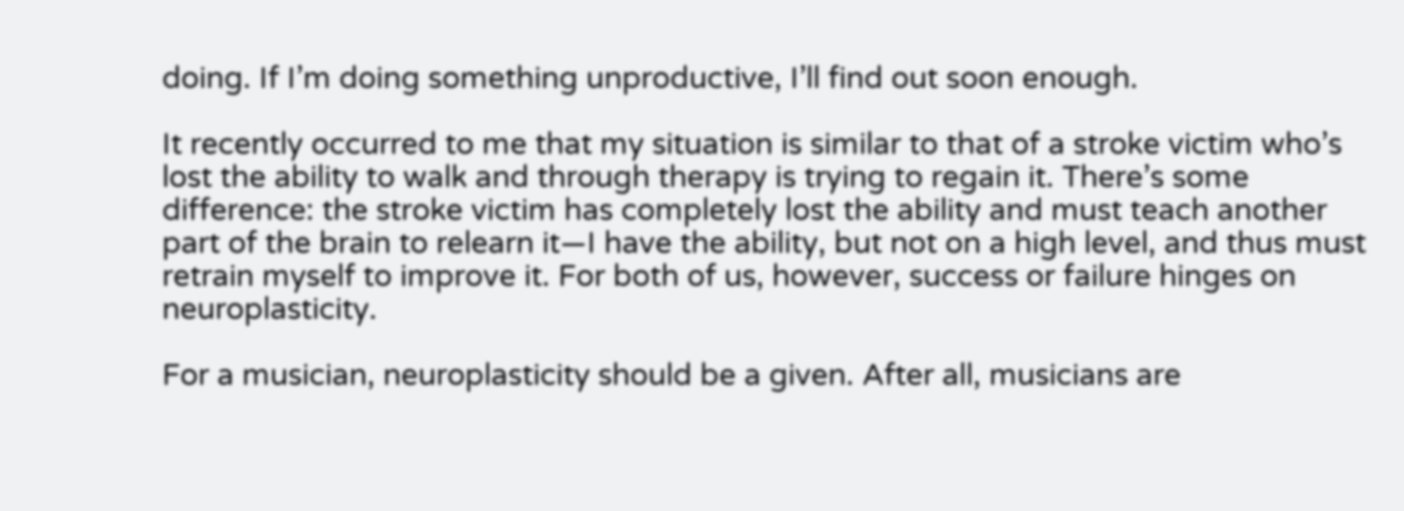doing. If I’m doing something unproductive, I’ll find out soon enough.

It recently occurred to me that my situation is similar to that of a stroke victim who’s lost the ability to walk and through therapy is trying to regain it. There’s some difference: the stroke victim has completely lost the ability and must teach another part of the brain to relearn it—I have the ability, but not on a high level, and thus must retrain myself to improve it. For both of us, however, success or failure hinges on neuroplasticity.

For a musician, neuroplasticity should be a given. After all, musicians are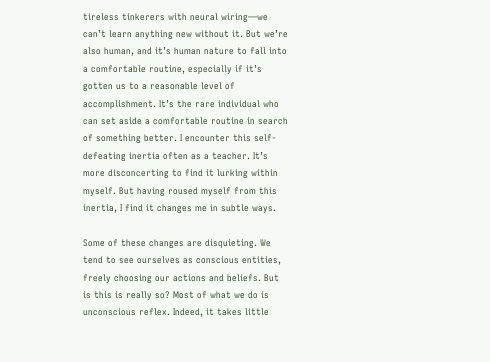tireless tinkerers with neural wiring—we can’t learn anything new without it. But we’re also human, and it’s human nature to fall into a comfortable routine, especially if it’s gotten us to a reasonable level of accomplishment. It’s the rare individual who can set aside a comfortable routine in search of something better. I encounter this self-defeating inertia often as a teacher. It’s more disconcerting to find it lurking within myself. But having roused myself from this inertia, I find it changes me in subtle ways.

Some of these changes are disquieting. We tend to see ourselves as conscious entities, freely choosing our actions and beliefs. But is this is really so? Most of what we do is unconscious reflex. Indeed, it takes little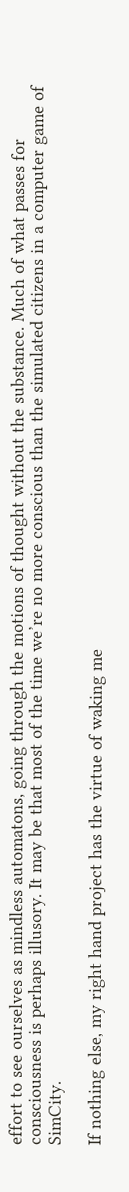effort to see ourselves as mindless automatons, going through the motions of thought without the substance. Much of what passes for consciousness is perhaps illusory. It may be that most of the time we’re no more conscious than the simulated citizens in a computer game of SimCity.

If nothing else, my right hand project has the virtue of waking me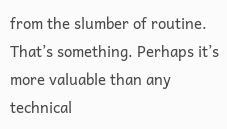from the slumber of routine. That’s something. Perhaps it’s more valuable than any technical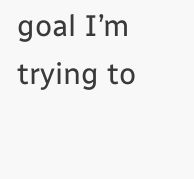goal I’m trying to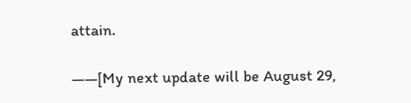attain.

——[My next update will be August 29,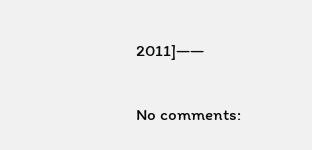2011]——

No comments: